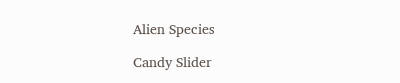Alien Species

Candy Slider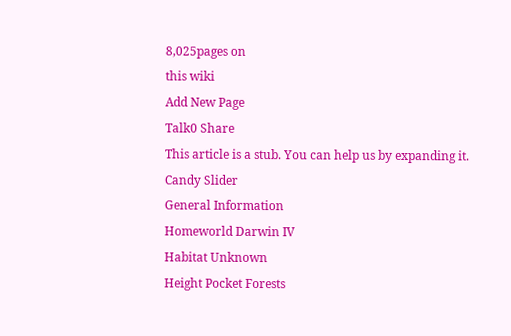8,025pages on
this wiki
Add New Page
Talk0 Share
This article is a stub. You can help us by expanding it.
Candy Slider
General Information
Homeworld Darwin IV
Habitat Unknown
Height Pocket Forests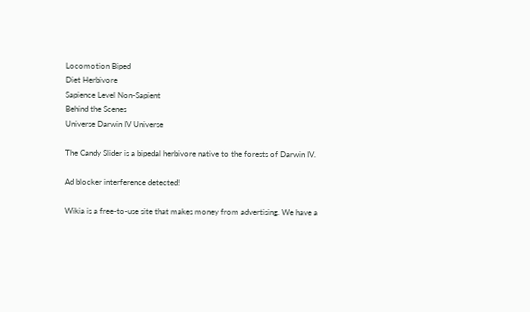Locomotion Biped
Diet Herbivore
Sapience Level Non-Sapient
Behind the Scenes
Universe Darwin IV Universe

The Candy Slider is a bipedal herbivore native to the forests of Darwin IV.

Ad blocker interference detected!

Wikia is a free-to-use site that makes money from advertising. We have a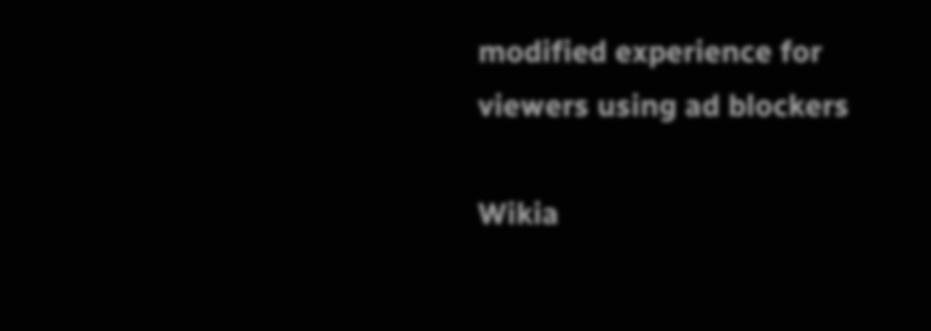modified experience for viewers using ad blockers

Wikia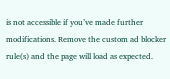is not accessible if you’ve made further modifications. Remove the custom ad blocker rule(s) and the page will load as expected.